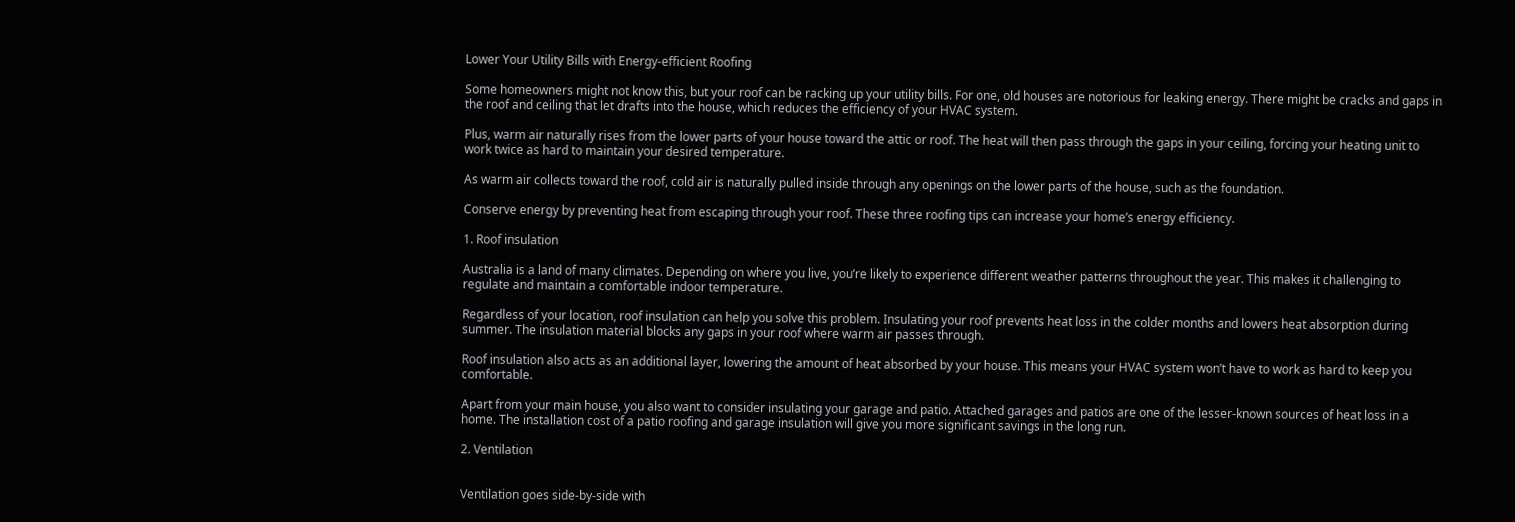Lower Your Utility Bills with Energy-efficient Roofing

Some homeowners might not know this, but your roof can be racking up your utility bills. For one, old houses are notorious for leaking energy. There might be cracks and gaps in the roof and ceiling that let drafts into the house, which reduces the efficiency of your HVAC system.

Plus, warm air naturally rises from the lower parts of your house toward the attic or roof. The heat will then pass through the gaps in your ceiling, forcing your heating unit to work twice as hard to maintain your desired temperature.

As warm air collects toward the roof, cold air is naturally pulled inside through any openings on the lower parts of the house, such as the foundation.

Conserve energy by preventing heat from escaping through your roof. These three roofing tips can increase your home’s energy efficiency.

1. Roof insulation

Australia is a land of many climates. Depending on where you live, you’re likely to experience different weather patterns throughout the year. This makes it challenging to regulate and maintain a comfortable indoor temperature.

Regardless of your location, roof insulation can help you solve this problem. Insulating your roof prevents heat loss in the colder months and lowers heat absorption during summer. The insulation material blocks any gaps in your roof where warm air passes through.

Roof insulation also acts as an additional layer, lowering the amount of heat absorbed by your house. This means your HVAC system won’t have to work as hard to keep you comfortable.

Apart from your main house, you also want to consider insulating your garage and patio. Attached garages and patios are one of the lesser-known sources of heat loss in a home. The installation cost of a patio roofing and garage insulation will give you more significant savings in the long run.

2. Ventilation


Ventilation goes side-by-side with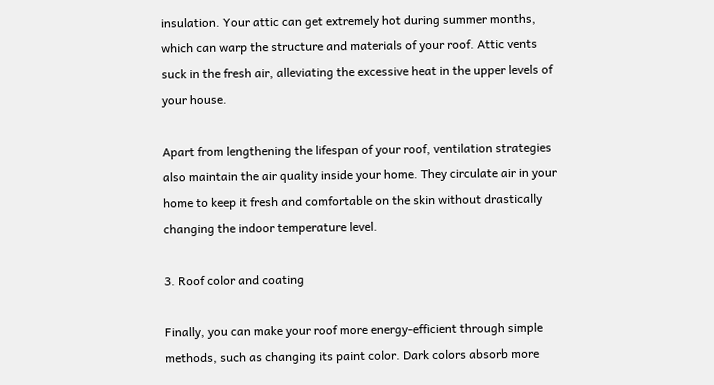insulation. Your attic can get extremely hot during summer months, which can warp the structure and materials of your roof. Attic vents suck in the fresh air, alleviating the excessive heat in the upper levels of your house.

Apart from lengthening the lifespan of your roof, ventilation strategies also maintain the air quality inside your home. They circulate air in your home to keep it fresh and comfortable on the skin without drastically changing the indoor temperature level.

3. Roof color and coating

Finally, you can make your roof more energy-efficient through simple methods, such as changing its paint color. Dark colors absorb more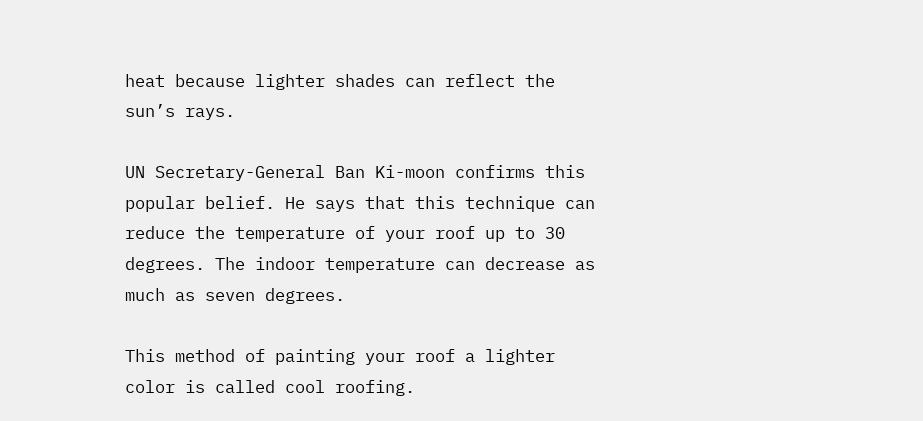heat because lighter shades can reflect the sun’s rays.

UN Secretary-General Ban Ki-moon confirms this popular belief. He says that this technique can reduce the temperature of your roof up to 30 degrees. The indoor temperature can decrease as much as seven degrees.

This method of painting your roof a lighter color is called cool roofing.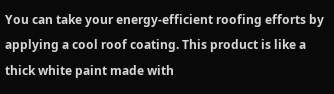You can take your energy-efficient roofing efforts by applying a cool roof coating. This product is like a thick white paint made with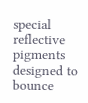special reflective pigments designed to bounce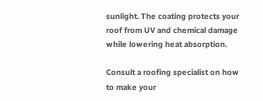sunlight. The coating protects your roof from UV and chemical damage while lowering heat absorption.

Consult a roofing specialist on how to make your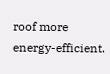roof more energy-efficient.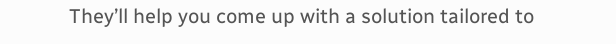They’ll help you come up with a solution tailored to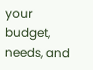your budget, needs, and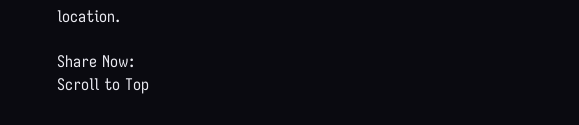location.

Share Now:
Scroll to Top